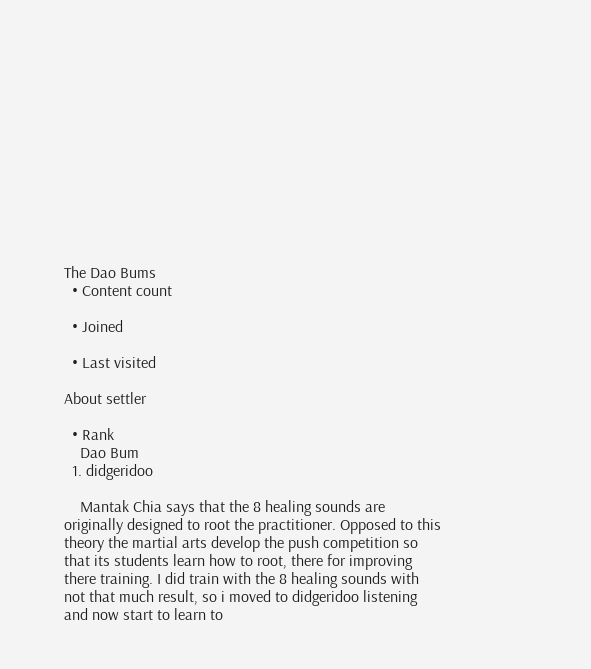The Dao Bums
  • Content count

  • Joined

  • Last visited

About settler

  • Rank
    Dao Bum
  1. didgeridoo

    Mantak Chia says that the 8 healing sounds are originally designed to root the practitioner. Opposed to this theory the martial arts develop the push competition so that its students learn how to root, there for improving there training. I did train with the 8 healing sounds with not that much result, so i moved to didgeridoo listening and now start to learn to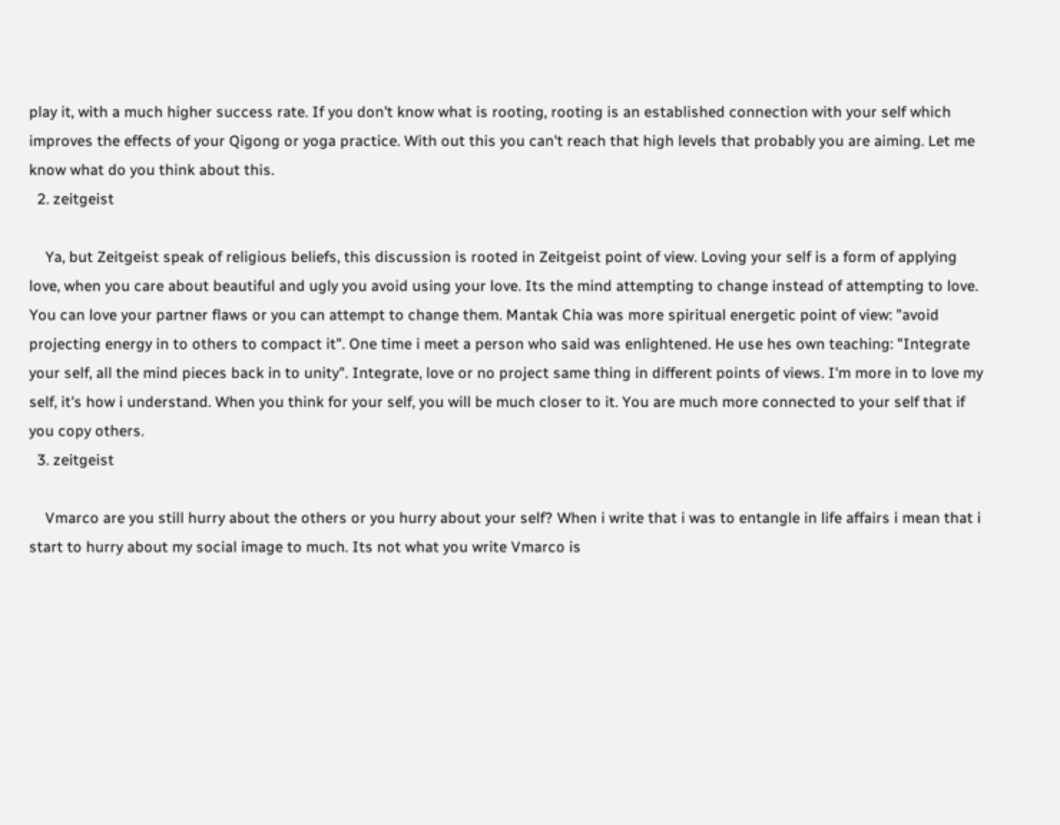play it, with a much higher success rate. If you don't know what is rooting, rooting is an established connection with your self which improves the effects of your Qigong or yoga practice. With out this you can't reach that high levels that probably you are aiming. Let me know what do you think about this.
  2. zeitgeist

    Ya, but Zeitgeist speak of religious beliefs, this discussion is rooted in Zeitgeist point of view. Loving your self is a form of applying love, when you care about beautiful and ugly you avoid using your love. Its the mind attempting to change instead of attempting to love. You can love your partner flaws or you can attempt to change them. Mantak Chia was more spiritual energetic point of view: "avoid projecting energy in to others to compact it". One time i meet a person who said was enlightened. He use hes own teaching: "Integrate your self, all the mind pieces back in to unity". Integrate, love or no project same thing in different points of views. I'm more in to love my self, it's how i understand. When you think for your self, you will be much closer to it. You are much more connected to your self that if you copy others.
  3. zeitgeist

    Vmarco are you still hurry about the others or you hurry about your self? When i write that i was to entangle in life affairs i mean that i start to hurry about my social image to much. Its not what you write Vmarco is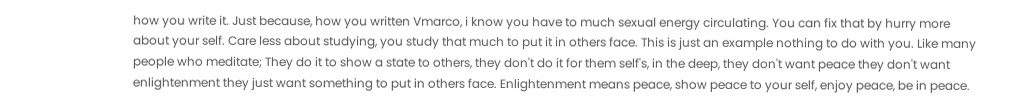how you write it. Just because, how you written Vmarco, i know you have to much sexual energy circulating. You can fix that by hurry more about your self. Care less about studying, you study that much to put it in others face. This is just an example nothing to do with you. Like many people who meditate; They do it to show a state to others, they don't do it for them self's, in the deep, they don't want peace they don't want enlightenment they just want something to put in others face. Enlightenment means peace, show peace to your self, enjoy peace, be in peace.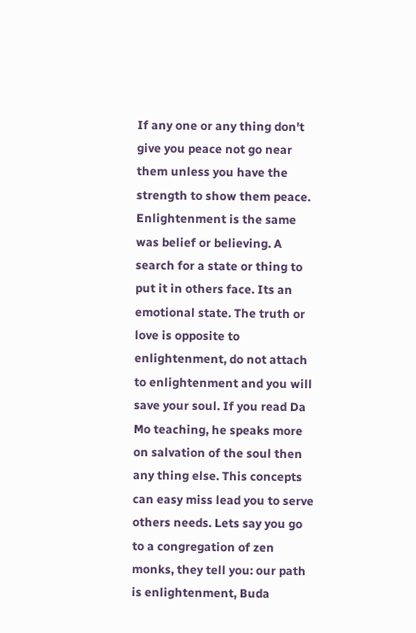If any one or any thing don't give you peace not go near them unless you have the strength to show them peace. Enlightenment is the same was belief or believing. A search for a state or thing to put it in others face. Its an emotional state. The truth or love is opposite to enlightenment, do not attach to enlightenment and you will save your soul. If you read Da Mo teaching, he speaks more on salvation of the soul then any thing else. This concepts can easy miss lead you to serve others needs. Lets say you go to a congregation of zen monks, they tell you: our path is enlightenment, Buda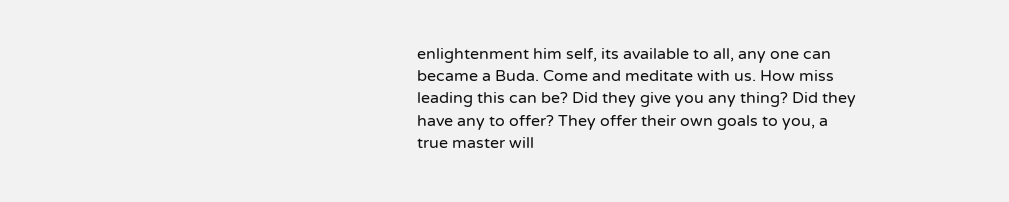enlightenment him self, its available to all, any one can became a Buda. Come and meditate with us. How miss leading this can be? Did they give you any thing? Did they have any to offer? They offer their own goals to you, a true master will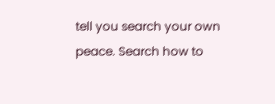tell you search your own peace. Search how to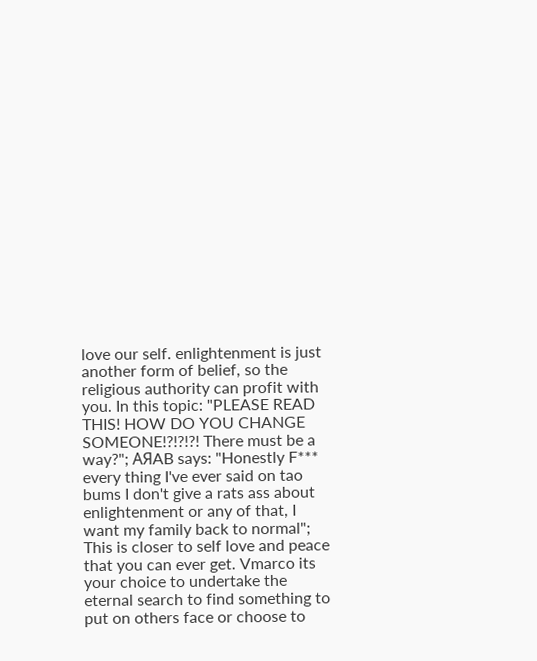love our self. enlightenment is just another form of belief, so the religious authority can profit with you. In this topic: "PLEASE READ THIS! HOW DO YOU CHANGE SOMEONE!?!?!?! There must be a way?"; AЯAB says: "Honestly F*** every thing I've ever said on tao bums I don't give a rats ass about enlightenment or any of that, I want my family back to normal"; This is closer to self love and peace that you can ever get. Vmarco its your choice to undertake the eternal search to find something to put on others face or choose to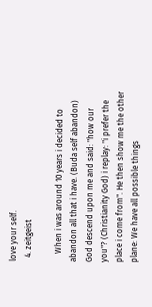love your self.
  4. zeitgeist

    When i was around 10 years i decided to abandon all that i have. (Buda self abandon) God descend upon me and said: "how our you"? (Christianity God) i replay: "i prefer the place i come from". He then show me the other plane: We have all possible things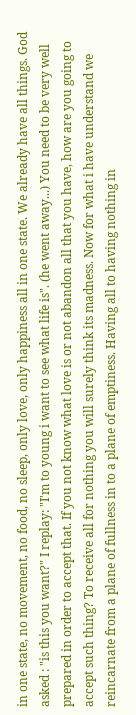in one state, no movement, no food, no sleep, only love, only happiness all in one state. We already have all things. God asked : "is this you want?" I replay: "I'm to young i want to see what life is". (he went away...) You need to be very well prepared in order to accept that. If you not know what love is or not abandon all that you have, how are you going to accept such thing? To receive all for nothing you will surely think its madness. Now for what i have understand we reincarnate from a plane of fullness in to a plane of emptiness. Having all to having nothing in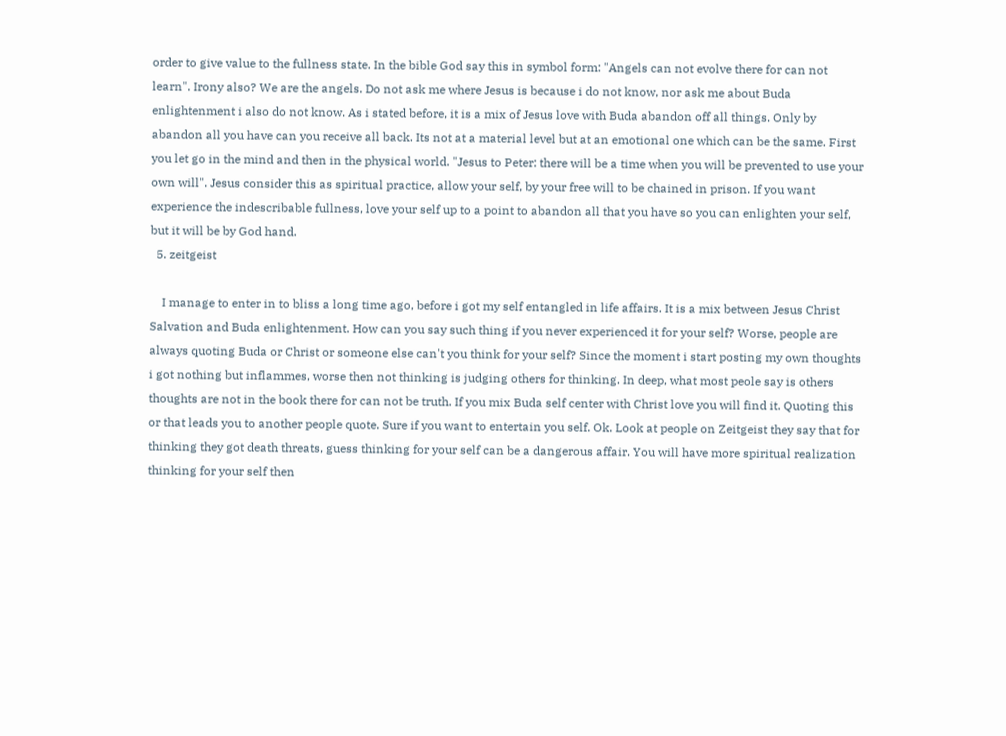order to give value to the fullness state. In the bible God say this in symbol form: "Angels can not evolve there for can not learn". Irony also? We are the angels. Do not ask me where Jesus is because i do not know, nor ask me about Buda enlightenment i also do not know. As i stated before, it is a mix of Jesus love with Buda abandon off all things. Only by abandon all you have can you receive all back. Its not at a material level but at an emotional one which can be the same. First you let go in the mind and then in the physical world. "Jesus to Peter: there will be a time when you will be prevented to use your own will". Jesus consider this as spiritual practice, allow your self, by your free will to be chained in prison. If you want experience the indescribable fullness, love your self up to a point to abandon all that you have so you can enlighten your self, but it will be by God hand.
  5. zeitgeist

    I manage to enter in to bliss a long time ago, before i got my self entangled in life affairs. It is a mix between Jesus Christ Salvation and Buda enlightenment. How can you say such thing if you never experienced it for your self? Worse, people are always quoting Buda or Christ or someone else can't you think for your self? Since the moment i start posting my own thoughts i got nothing but inflammes, worse then not thinking is judging others for thinking. In deep, what most peole say is others thoughts are not in the book there for can not be truth. If you mix Buda self center with Christ love you will find it. Quoting this or that leads you to another people quote. Sure if you want to entertain you self. Ok. Look at people on Zeitgeist they say that for thinking they got death threats, guess thinking for your self can be a dangerous affair. You will have more spiritual realization thinking for your self then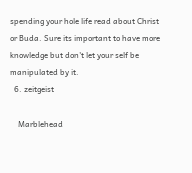spending your hole life read about Christ or Buda. Sure its important to have more knowledge but don't let your self be manipulated by it.
  6. zeitgeist

    Marblehead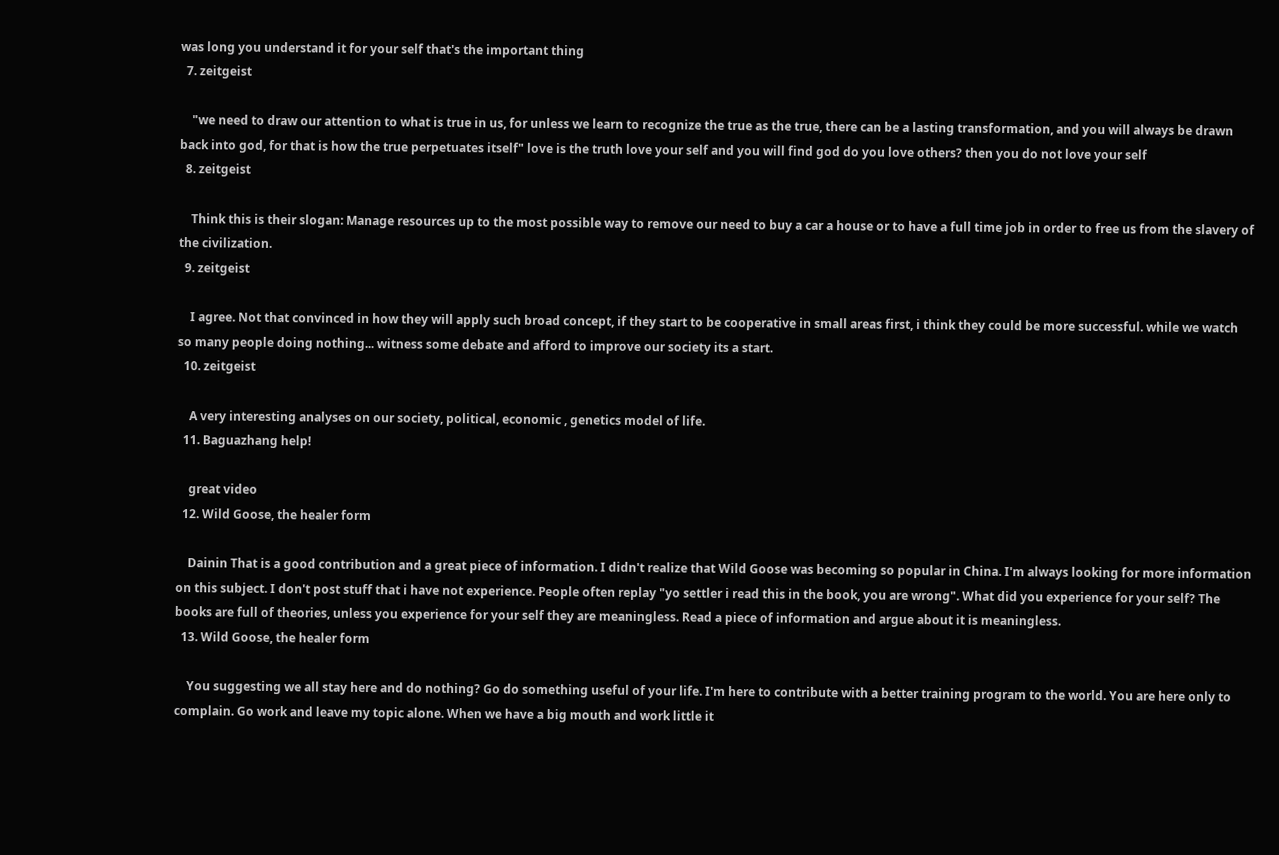was long you understand it for your self that's the important thing
  7. zeitgeist

    "we need to draw our attention to what is true in us, for unless we learn to recognize the true as the true, there can be a lasting transformation, and you will always be drawn back into god, for that is how the true perpetuates itself" love is the truth love your self and you will find god do you love others? then you do not love your self
  8. zeitgeist

    Think this is their slogan: Manage resources up to the most possible way to remove our need to buy a car a house or to have a full time job in order to free us from the slavery of the civilization.
  9. zeitgeist

    I agree. Not that convinced in how they will apply such broad concept, if they start to be cooperative in small areas first, i think they could be more successful. while we watch so many people doing nothing... witness some debate and afford to improve our society its a start.
  10. zeitgeist

    A very interesting analyses on our society, political, economic , genetics model of life.
  11. Baguazhang help!

    great video
  12. Wild Goose, the healer form

    Dainin That is a good contribution and a great piece of information. I didn't realize that Wild Goose was becoming so popular in China. I'm always looking for more information on this subject. I don't post stuff that i have not experience. People often replay "yo settler i read this in the book, you are wrong". What did you experience for your self? The books are full of theories, unless you experience for your self they are meaningless. Read a piece of information and argue about it is meaningless.
  13. Wild Goose, the healer form

    You suggesting we all stay here and do nothing? Go do something useful of your life. I'm here to contribute with a better training program to the world. You are here only to complain. Go work and leave my topic alone. When we have a big mouth and work little it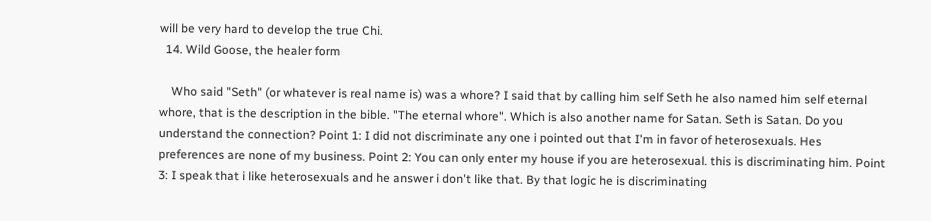will be very hard to develop the true Chi.
  14. Wild Goose, the healer form

    Who said "Seth" (or whatever is real name is) was a whore? I said that by calling him self Seth he also named him self eternal whore, that is the description in the bible. "The eternal whore". Which is also another name for Satan. Seth is Satan. Do you understand the connection? Point 1: I did not discriminate any one i pointed out that I'm in favor of heterosexuals. Hes preferences are none of my business. Point 2: You can only enter my house if you are heterosexual. this is discriminating him. Point 3: I speak that i like heterosexuals and he answer i don't like that. By that logic he is discriminating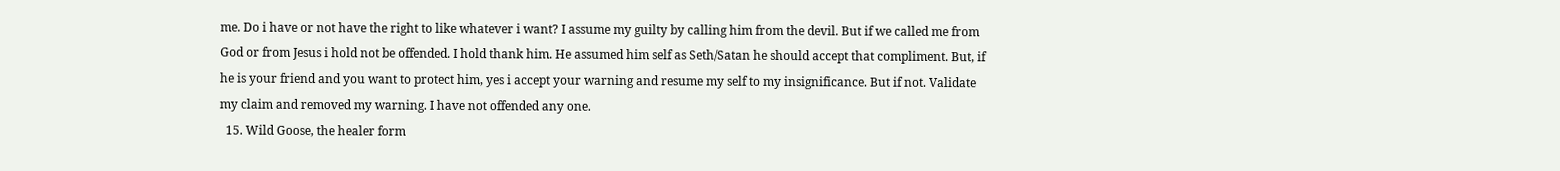me. Do i have or not have the right to like whatever i want? I assume my guilty by calling him from the devil. But if we called me from God or from Jesus i hold not be offended. I hold thank him. He assumed him self as Seth/Satan he should accept that compliment. But, if he is your friend and you want to protect him, yes i accept your warning and resume my self to my insignificance. But if not. Validate my claim and removed my warning. I have not offended any one.
  15. Wild Goose, the healer form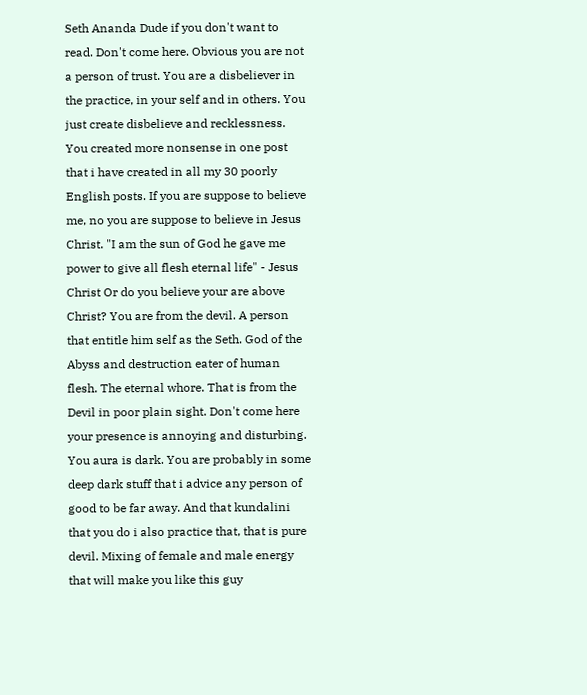Seth Ananda Dude if you don't want to read. Don't come here. Obvious you are not a person of trust. You are a disbeliever in the practice, in your self and in others. You just create disbelieve and recklessness. You created more nonsense in one post that i have created in all my 30 poorly English posts. If you are suppose to believe me, no you are suppose to believe in Jesus Christ. "I am the sun of God he gave me power to give all flesh eternal life" - Jesus Christ Or do you believe your are above Christ? You are from the devil. A person that entitle him self as the Seth. God of the Abyss and destruction eater of human flesh. The eternal whore. That is from the Devil in poor plain sight. Don't come here your presence is annoying and disturbing. You aura is dark. You are probably in some deep dark stuff that i advice any person of good to be far away. And that kundalini that you do i also practice that, that is pure devil. Mixing of female and male energy that will make you like this guy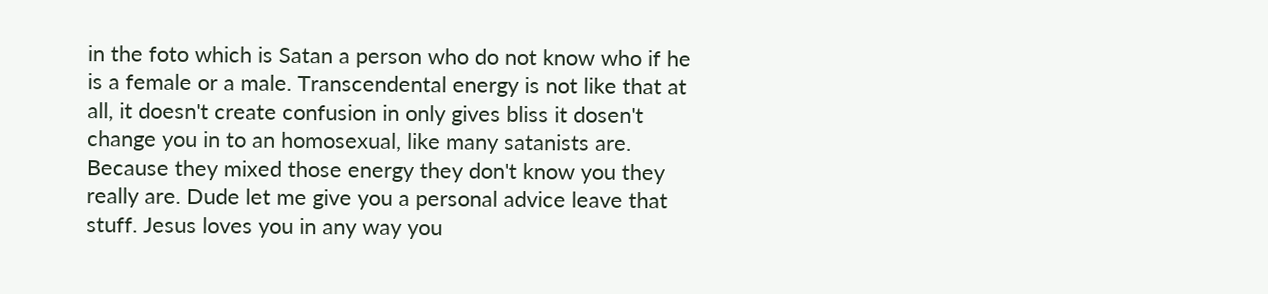in the foto which is Satan a person who do not know who if he is a female or a male. Transcendental energy is not like that at all, it doesn't create confusion in only gives bliss it dosen't change you in to an homosexual, like many satanists are. Because they mixed those energy they don't know you they really are. Dude let me give you a personal advice leave that stuff. Jesus loves you in any way you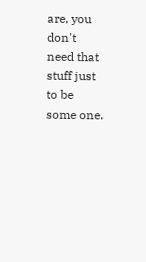are, you don't need that stuff just to be some one.